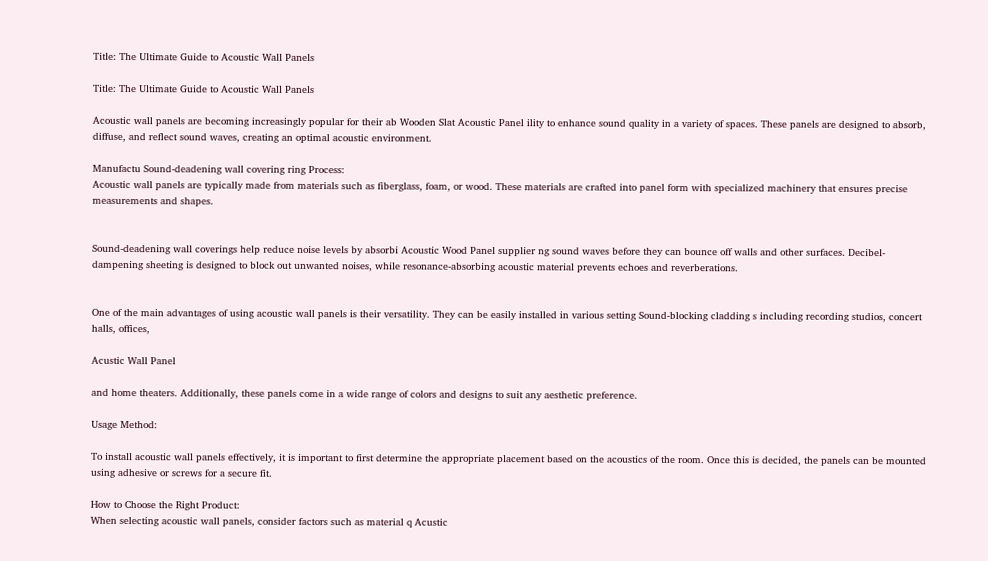Title: The Ultimate Guide to Acoustic Wall Panels

Title: The Ultimate Guide to Acoustic Wall Panels

Acoustic wall panels are becoming increasingly popular for their ab Wooden Slat Acoustic Panel ility to enhance sound quality in a variety of spaces. These panels are designed to absorb, diffuse, and reflect sound waves, creating an optimal acoustic environment.

Manufactu Sound-deadening wall covering ring Process:
Acoustic wall panels are typically made from materials such as fiberglass, foam, or wood. These materials are crafted into panel form with specialized machinery that ensures precise measurements and shapes.


Sound-deadening wall coverings help reduce noise levels by absorbi Acoustic Wood Panel supplier ng sound waves before they can bounce off walls and other surfaces. Decibel-dampening sheeting is designed to block out unwanted noises, while resonance-absorbing acoustic material prevents echoes and reverberations.


One of the main advantages of using acoustic wall panels is their versatility. They can be easily installed in various setting Sound-blocking cladding s including recording studios, concert halls, offices,

Acustic Wall Panel

and home theaters. Additionally, these panels come in a wide range of colors and designs to suit any aesthetic preference.

Usage Method:

To install acoustic wall panels effectively, it is important to first determine the appropriate placement based on the acoustics of the room. Once this is decided, the panels can be mounted using adhesive or screws for a secure fit.

How to Choose the Right Product:
When selecting acoustic wall panels, consider factors such as material q Acustic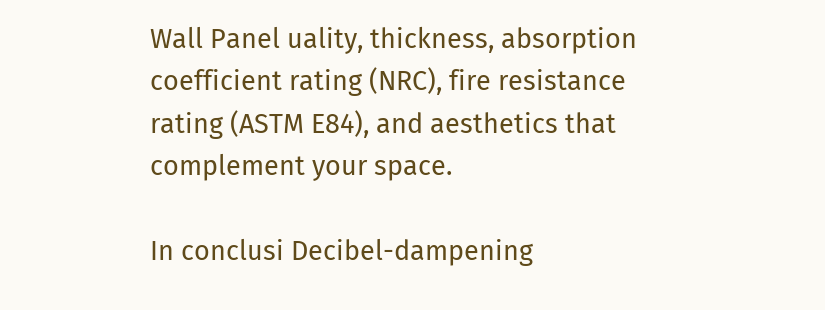Wall Panel uality, thickness, absorption coefficient rating (NRC), fire resistance rating (ASTM E84), and aesthetics that complement your space.

In conclusi Decibel-dampening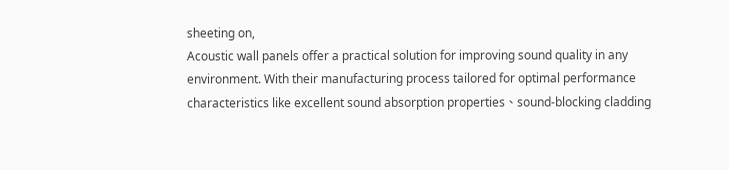sheeting on,
Acoustic wall panels offer a practical solution for improving sound quality in any environment. With their manufacturing process tailored for optimal performance characteristics like excellent sound absorption properties、sound-blocking cladding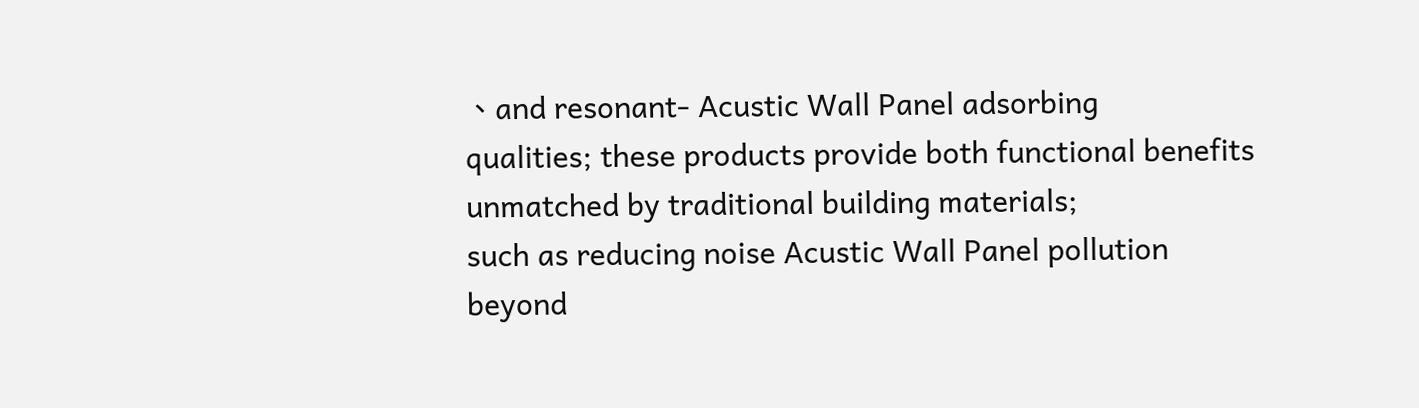、and resonant- Acustic Wall Panel adsorbing
qualities; these products provide both functional benefits unmatched by traditional building materials;
such as reducing noise Acustic Wall Panel pollution beyond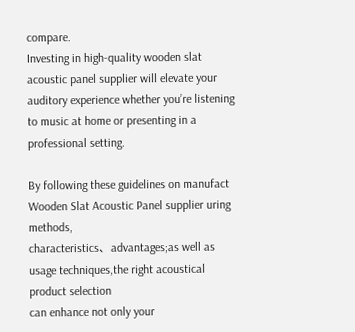compare.
Investing in high-quality wooden slat
acoustic panel supplier will elevate your auditory experience whether you’re listening
to music at home or presenting in a professional setting.

By following these guidelines on manufact Wooden Slat Acoustic Panel supplier uring methods,
characteristics、advantages;as well as usage techniques,the right acoustical product selection
can enhance not only your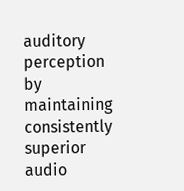auditory perception by maintaining consistently superior audio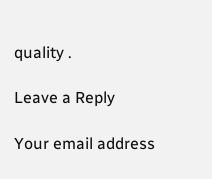quality .

Leave a Reply

Your email address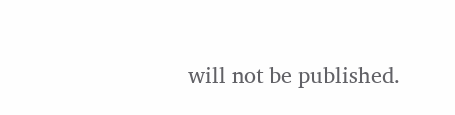will not be published.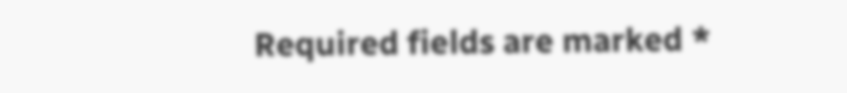Required fields are marked *